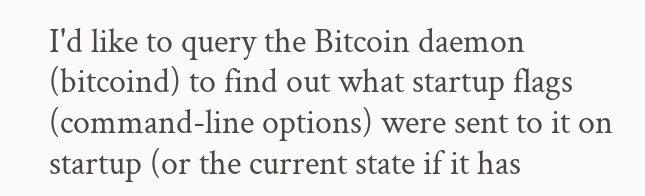I'd like to query the Bitcoin daemon (bitcoind) to find out what startup flags (command-line options) were sent to it on startup (or the current state if it has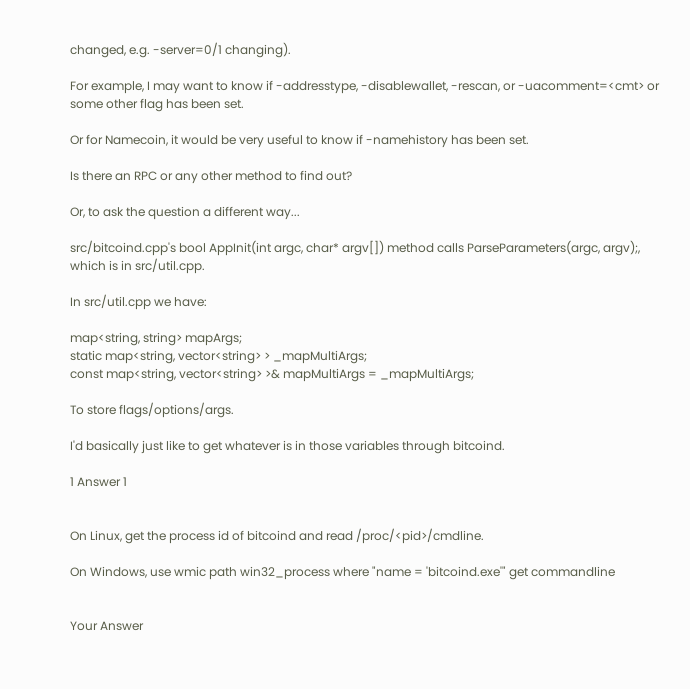changed, e.g. -server=0/1 changing).

For example, I may want to know if -addresstype, -disablewallet, -rescan, or -uacomment=<cmt> or some other flag has been set.

Or for Namecoin, it would be very useful to know if -namehistory has been set.

Is there an RPC or any other method to find out?

Or, to ask the question a different way...

src/bitcoind.cpp's bool AppInit(int argc, char* argv[]) method calls ParseParameters(argc, argv);, which is in src/util.cpp.

In src/util.cpp we have:

map<string, string> mapArgs;
static map<string, vector<string> > _mapMultiArgs;
const map<string, vector<string> >& mapMultiArgs = _mapMultiArgs;

To store flags/options/args.

I'd basically just like to get whatever is in those variables through bitcoind.

1 Answer 1


On Linux, get the process id of bitcoind and read /proc/<pid>/cmdline.

On Windows, use wmic path win32_process where "name = 'bitcoind.exe'" get commandline


Your Answer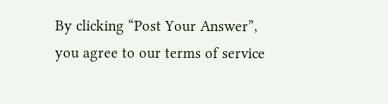By clicking “Post Your Answer”, you agree to our terms of service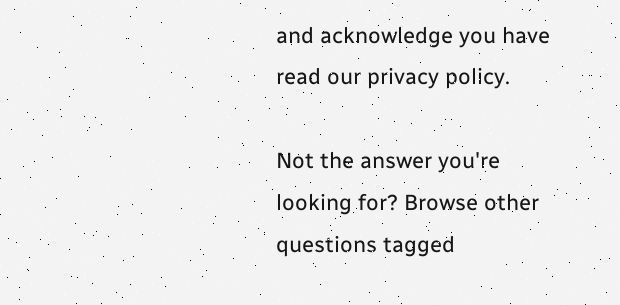and acknowledge you have read our privacy policy.

Not the answer you're looking for? Browse other questions tagged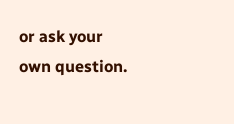or ask your own question.